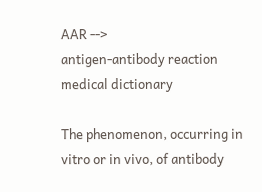AAR -->
antigen-antibody reaction
medical dictionary

The phenomenon, occurring in vitro or in vivo, of antibody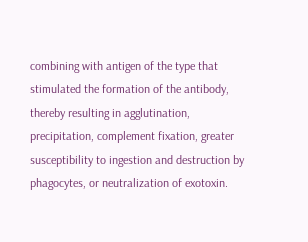combining with antigen of the type that stimulated the formation of the antibody, thereby resulting in agglutination, precipitation, complement fixation, greater susceptibility to ingestion and destruction by phagocytes, or neutralization of exotoxin.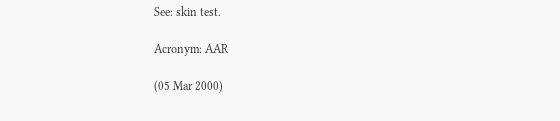See: skin test.

Acronym: AAR

(05 Mar 2000)